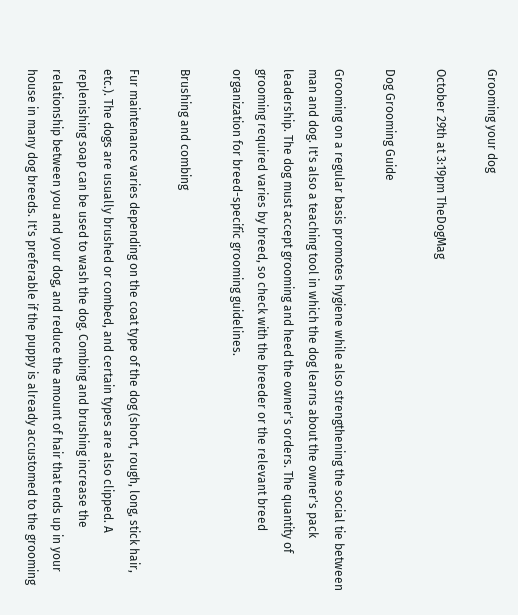Grooming your dog

October 29th at 3:19pm TheDogMag

Dog Grooming Guide

Grooming on a regular basis promotes hygiene while also strengthening the social tie between man and dog. It's also a teaching tool in which the dog learns about the owner's pack leadership. The dog must accept grooming and heed the owner's orders. The quantity of grooming required varies by breed, so check with the breeder or the relevant breed organization for breed-specific grooming guidelines.

Brushing and combing

Fur maintenance varies depending on the coat type of the dog (short, rough, long, stick hair, etc.). The dogs are usually brushed or combed, and certain types are also clipped. A replenishing soap can be used to wash the dog. Combing and brushing increase the relationship between you and your dog, and reduce the amount of hair that ends up in your house in many dog breeds. It's preferable if the puppy is already accustomed to the grooming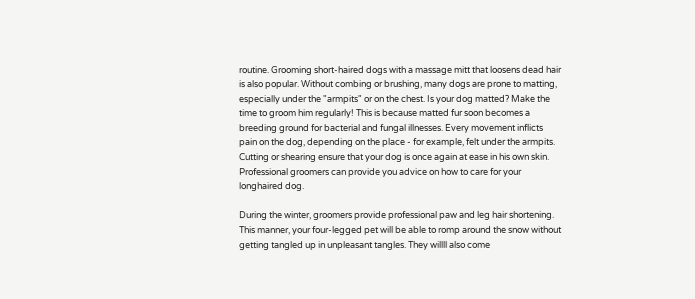routine. Grooming short-haired dogs with a massage mitt that loosens dead hair is also popular. Without combing or brushing, many dogs are prone to matting, especially under the "armpits" or on the chest. Is your dog matted? Make the time to groom him regularly! This is because matted fur soon becomes a breeding ground for bacterial and fungal illnesses. Every movement inflicts pain on the dog, depending on the place - for example, felt under the armpits. Cutting or shearing ensure that your dog is once again at ease in his own skin. Professional groomers can provide you advice on how to care for your longhaired dog.

During the winter, groomers provide professional paw and leg hair shortening. This manner, your four-legged pet will be able to romp around the snow without getting tangled up in unpleasant tangles. They willll also come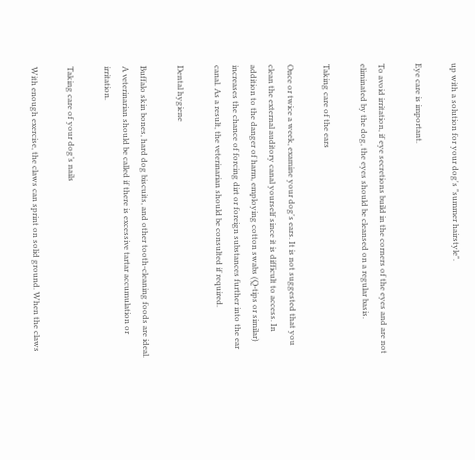up with a solution for your dog's "summer hairstyle".

Eye care is important.

To avoid irritation, if eye secretions build in the corners of the eyes and are not eliminated by the dog, the eyes should be cleansed on a regular basis.

Taking care of the ears

Once or twice a week, examine your dog's ears. It is not suggested that you clean the external auditory canal yourself since it is difficult to access. In addition to the danger of harm, employing cotton swabs (Q-tips or similar) increases the chance of forcing dirt or foreign substances further into the ear canal. As a result, the veterinarian should be consulted if required.

Dental hygiene

Buffalo skin bones, hard dog biscuits, and other tooth-cleaning foods are ideal. A veterinarian should be called if there is excessive tartar accumulation or irritation.

Taking care of your dog’s nails

With enough exercise, the claws can sprint on solid ground. When the claws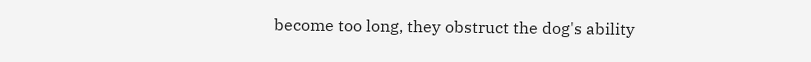become too long, they obstruct the dog's ability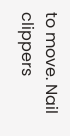to move. Nail clippers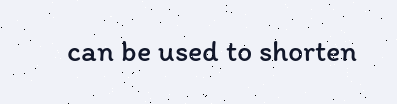can be used to shorten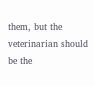them, but the veterinarian should be the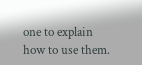one to explain how to use them.